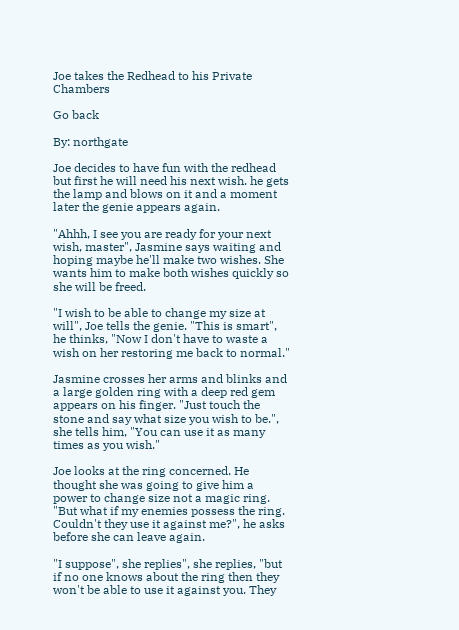Joe takes the Redhead to his Private Chambers

Go back

By: northgate

Joe decides to have fun with the redhead but first he will need his next wish. he gets the lamp and blows on it and a moment later the genie appears again.

"Ahhh, I see you are ready for your next wish, master", Jasmine says waiting and hoping maybe he'll make two wishes. She wants him to make both wishes quickly so she will be freed.

"I wish to be able to change my size at will", Joe tells the genie. "This is smart", he thinks, "Now I don't have to waste a wish on her restoring me back to normal."

Jasmine crosses her arms and blinks and a large golden ring with a deep red gem appears on his finger. "Just touch the stone and say what size you wish to be.", she tells him, "You can use it as many times as you wish."

Joe looks at the ring concerned. He thought she was going to give him a power to change size not a magic ring. "But what if my enemies possess the ring. Couldn't they use it against me?", he asks before she can leave again.

"I suppose", she replies", she replies, "but if no one knows about the ring then they won't be able to use it against you. They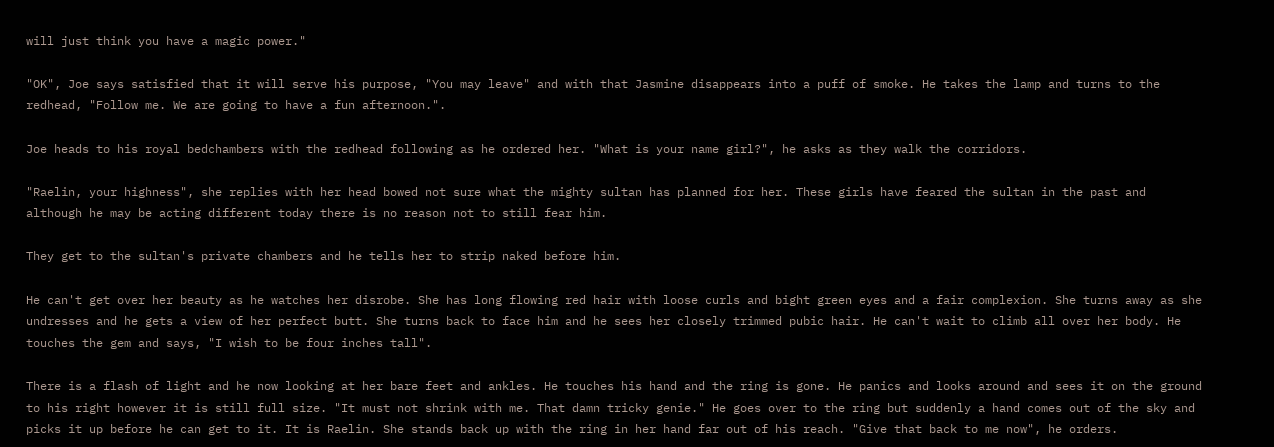will just think you have a magic power."

"OK", Joe says satisfied that it will serve his purpose, "You may leave" and with that Jasmine disappears into a puff of smoke. He takes the lamp and turns to the redhead, "Follow me. We are going to have a fun afternoon.".

Joe heads to his royal bedchambers with the redhead following as he ordered her. "What is your name girl?", he asks as they walk the corridors.

"Raelin, your highness", she replies with her head bowed not sure what the mighty sultan has planned for her. These girls have feared the sultan in the past and although he may be acting different today there is no reason not to still fear him.

They get to the sultan's private chambers and he tells her to strip naked before him.

He can't get over her beauty as he watches her disrobe. She has long flowing red hair with loose curls and bight green eyes and a fair complexion. She turns away as she undresses and he gets a view of her perfect butt. She turns back to face him and he sees her closely trimmed pubic hair. He can't wait to climb all over her body. He touches the gem and says, "I wish to be four inches tall".

There is a flash of light and he now looking at her bare feet and ankles. He touches his hand and the ring is gone. He panics and looks around and sees it on the ground to his right however it is still full size. "It must not shrink with me. That damn tricky genie." He goes over to the ring but suddenly a hand comes out of the sky and picks it up before he can get to it. It is Raelin. She stands back up with the ring in her hand far out of his reach. "Give that back to me now", he orders.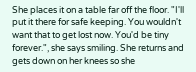She places it on a table far off the floor. "I'll put it there for safe keeping. You wouldn't want that to get lost now. You'd be tiny forever.", she says smiling. She returns and gets down on her knees so she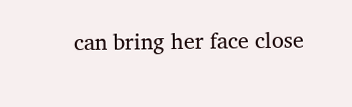can bring her face close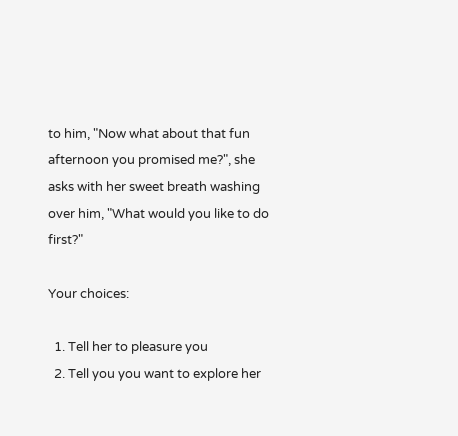to him, "Now what about that fun afternoon you promised me?", she asks with her sweet breath washing over him, "What would you like to do first?"

Your choices:

  1. Tell her to pleasure you
  2. Tell you you want to explore her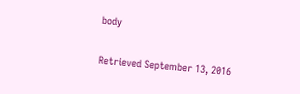body

Retrieved September 13, 2016